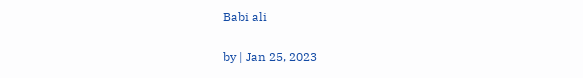Babi ali

by | Jan 25, 2023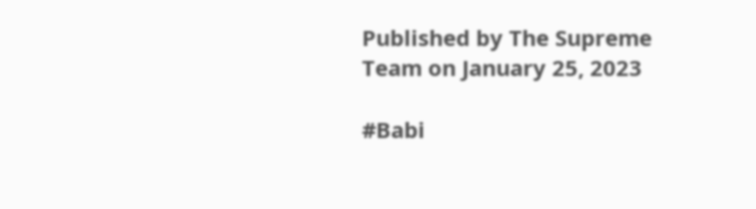Published by The Supreme Team on January 25, 2023

#Babi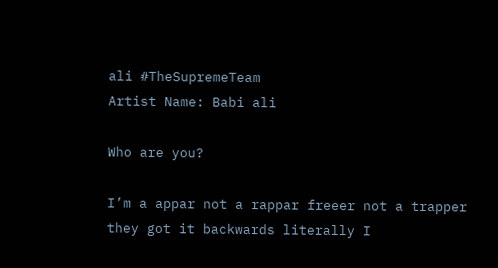ali #TheSupremeTeam
Artist Name: Babi ali

Who are you?

I’m a appar not a rappar freeer not a trapper they got it backwards literally I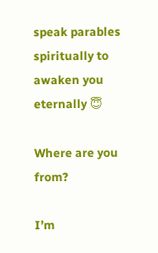speak parables spiritually to awaken you eternally 😇

Where are you from?

I’m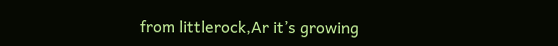from littlerock,Ar it’s growing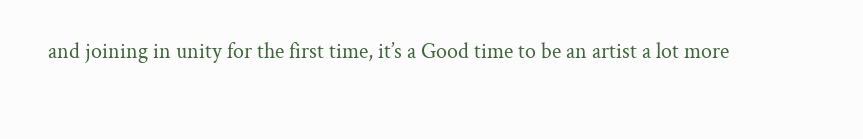and joining in unity for the first time, it’s a Good time to be an artist a lot more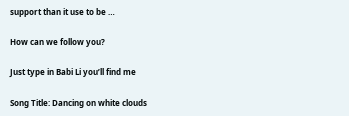support than it use to be …

How can we follow you?

Just type in Babi Li you’ll find me

Song Title: Dancing on white clouds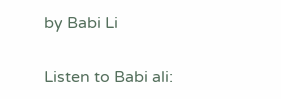by Babi Li

Listen to Babi ali: